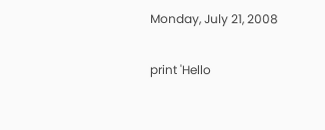Monday, July 21, 2008

print 'Hello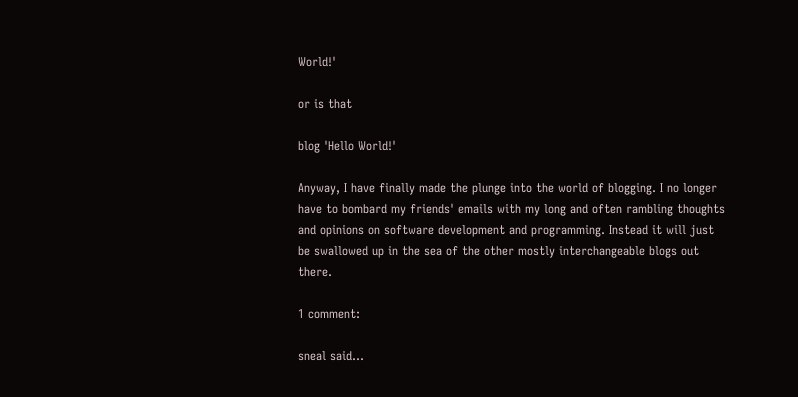World!'

or is that

blog 'Hello World!'

Anyway, I have finally made the plunge into the world of blogging. I no longer have to bombard my friends' emails with my long and often rambling thoughts and opinions on software development and programming. Instead it will just be swallowed up in the sea of the other mostly interchangeable blogs out there.

1 comment:

sneal said...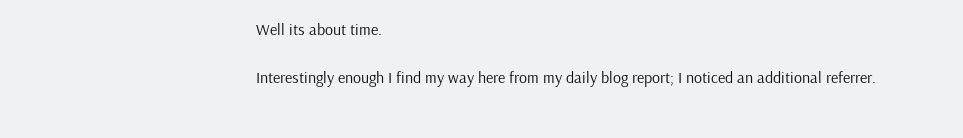Well its about time.

Interestingly enough I find my way here from my daily blog report; I noticed an additional referrer.